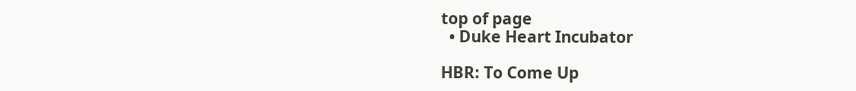top of page
  • Duke Heart Incubator

HBR: To Come Up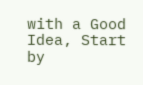with a Good Idea, Start by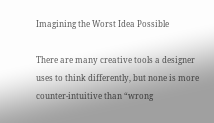Imagining the Worst Idea Possible

There are many creative tools a designer uses to think differently, but none is more counter-intuitive than “wrong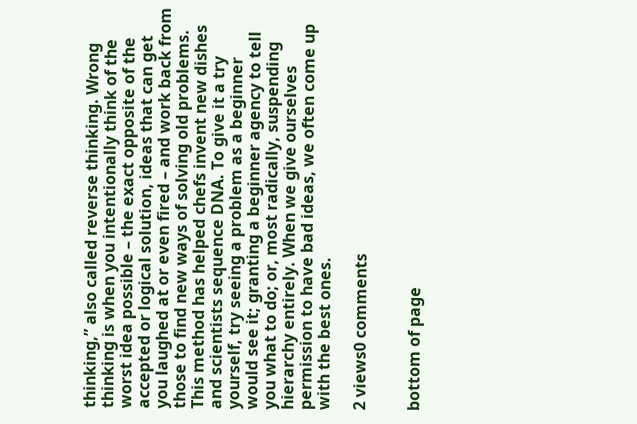thinking,” also called reverse thinking. Wrong thinking is when you intentionally think of the worst idea possible – the exact opposite of the accepted or logical solution, ideas that can get you laughed at or even fired – and work back from those to find new ways of solving old problems. This method has helped chefs invent new dishes and scientists sequence DNA. To give it a try yourself, try seeing a problem as a beginner would see it; granting a beginner agency to tell you what to do; or, most radically, suspending hierarchy entirely. When we give ourselves permission to have bad ideas, we often come up with the best ones.

2 views0 comments


bottom of page